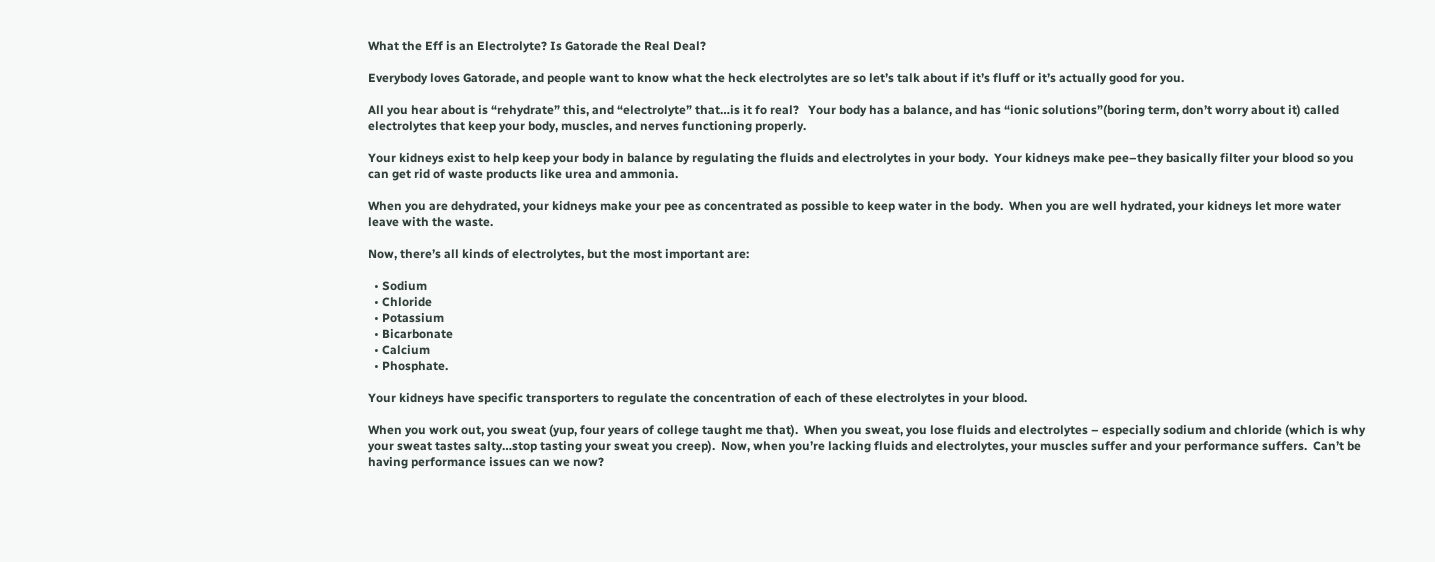What the Eff is an Electrolyte? Is Gatorade the Real Deal?

Everybody loves Gatorade, and people want to know what the heck electrolytes are so let’s talk about if it’s fluff or it’s actually good for you.

All you hear about is “rehydrate” this, and “electrolyte” that…is it fo real?   Your body has a balance, and has “ionic solutions”(boring term, don’t worry about it) called electrolytes that keep your body, muscles, and nerves functioning properly.

Your kidneys exist to help keep your body in balance by regulating the fluids and electrolytes in your body.  Your kidneys make pee–they basically filter your blood so you can get rid of waste products like urea and ammonia.

When you are dehydrated, your kidneys make your pee as concentrated as possible to keep water in the body.  When you are well hydrated, your kidneys let more water leave with the waste.

Now, there’s all kinds of electrolytes, but the most important are:

  • Sodium
  • Chloride
  • Potassium
  • Bicarbonate
  • Calcium
  • Phosphate.

Your kidneys have specific transporters to regulate the concentration of each of these electrolytes in your blood.

When you work out, you sweat (yup, four years of college taught me that).  When you sweat, you lose fluids and electrolytes – especially sodium and chloride (which is why your sweat tastes salty…stop tasting your sweat you creep).  Now, when you’re lacking fluids and electrolytes, your muscles suffer and your performance suffers.  Can’t be having performance issues can we now?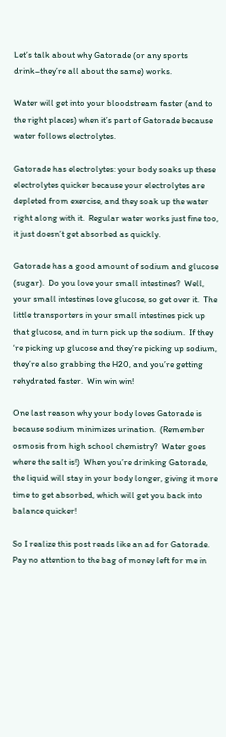Let’s talk about why Gatorade (or any sports drink–they’re all about the same) works.

Water will get into your bloodstream faster (and to the right places) when it’s part of Gatorade because water follows electrolytes.

Gatorade has electrolytes: your body soaks up these electrolytes quicker because your electrolytes are depleted from exercise, and they soak up the water right along with it.  Regular water works just fine too, it just doesn’t get absorbed as quickly.

Gatorade has a good amount of sodium and glucose (sugar).  Do you love your small intestines?  Well, your small intestines love glucose, so get over it.  The little transporters in your small intestines pick up that glucose, and in turn pick up the sodium.  If they ‘re picking up glucose and they’re picking up sodium, they’re also grabbing the H20, and you’re getting rehydrated faster.  Win win win!

One last reason why your body loves Gatorade is because sodium minimizes urination.  (Remember osmosis from high school chemistry?  Water goes where the salt is!)  When you’re drinking Gatorade, the liquid will stay in your body longer, giving it more time to get absorbed, which will get you back into balance quicker!

So I realize this post reads like an ad for Gatorade.  Pay no attention to the bag of money left for me in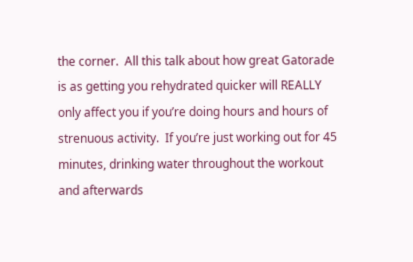the corner.  All this talk about how great Gatorade is as getting you rehydrated quicker will REALLY only affect you if you’re doing hours and hours of strenuous activity.  If you’re just working out for 45 minutes, drinking water throughout the workout and afterwards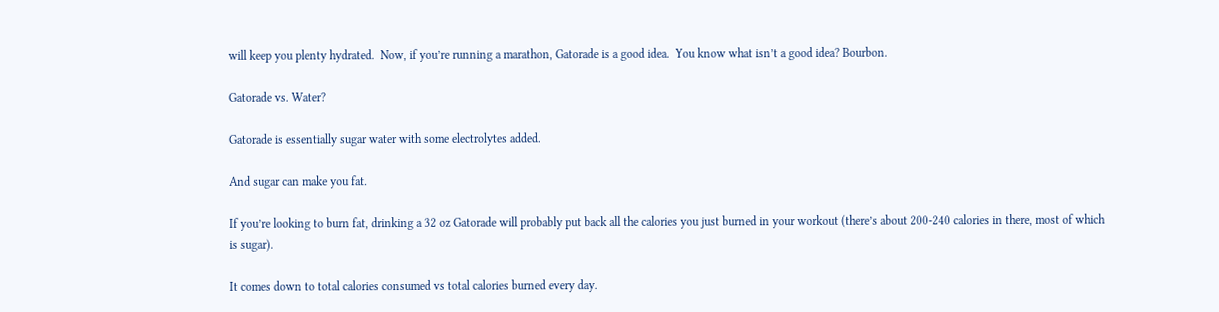will keep you plenty hydrated.  Now, if you’re running a marathon, Gatorade is a good idea.  You know what isn’t a good idea? Bourbon.

Gatorade vs. Water?

Gatorade is essentially sugar water with some electrolytes added.

And sugar can make you fat.

If you’re looking to burn fat, drinking a 32 oz Gatorade will probably put back all the calories you just burned in your workout (there’s about 200-240 calories in there, most of which is sugar).

It comes down to total calories consumed vs total calories burned every day.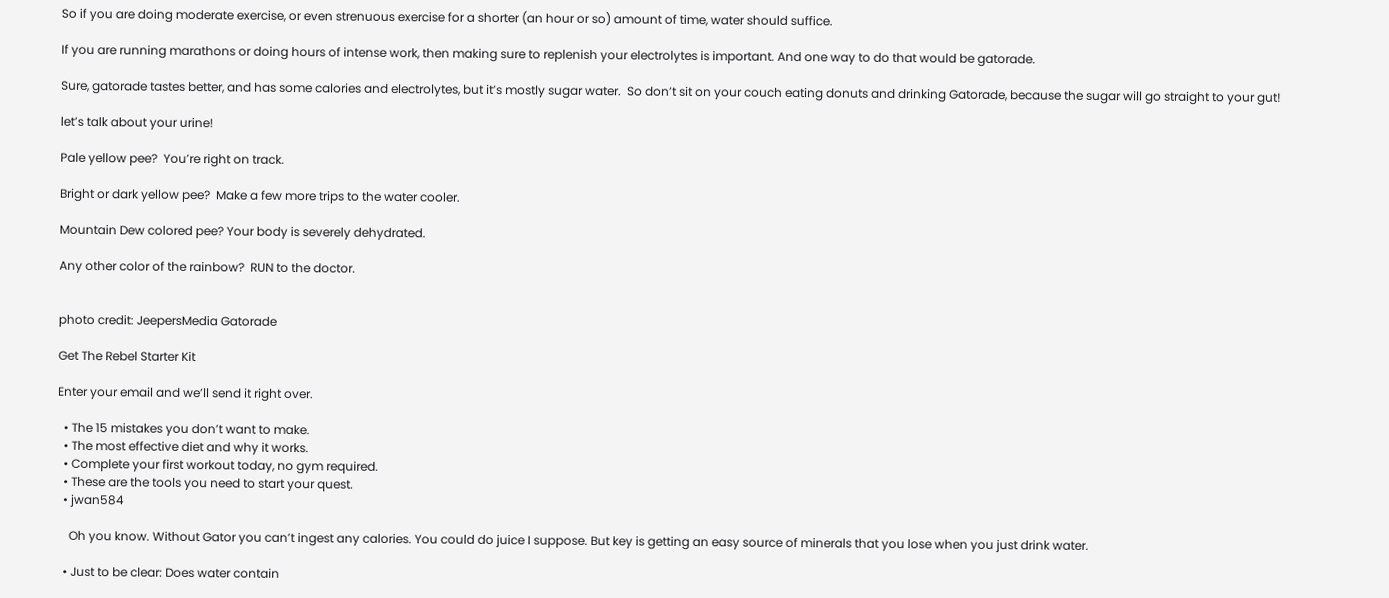So if you are doing moderate exercise, or even strenuous exercise for a shorter (an hour or so) amount of time, water should suffice.

If you are running marathons or doing hours of intense work, then making sure to replenish your electrolytes is important. And one way to do that would be gatorade.

Sure, gatorade tastes better, and has some calories and electrolytes, but it’s mostly sugar water.  So don’t sit on your couch eating donuts and drinking Gatorade, because the sugar will go straight to your gut!

let’s talk about your urine!

Pale yellow pee?  You’re right on track.

Bright or dark yellow pee?  Make a few more trips to the water cooler.

Mountain Dew colored pee? Your body is severely dehydrated.

Any other color of the rainbow?  RUN to the doctor.


photo credit: JeepersMedia Gatorade

Get The Rebel Starter Kit

Enter your email and we’ll send it right over.

  • The 15 mistakes you don’t want to make.
  • The most effective diet and why it works.
  • Complete your first workout today, no gym required.
  • These are the tools you need to start your quest.
  • jwan584

    Oh you know. Without Gator you can’t ingest any calories. You could do juice I suppose. But key is getting an easy source of minerals that you lose when you just drink water.

  • Just to be clear: Does water contain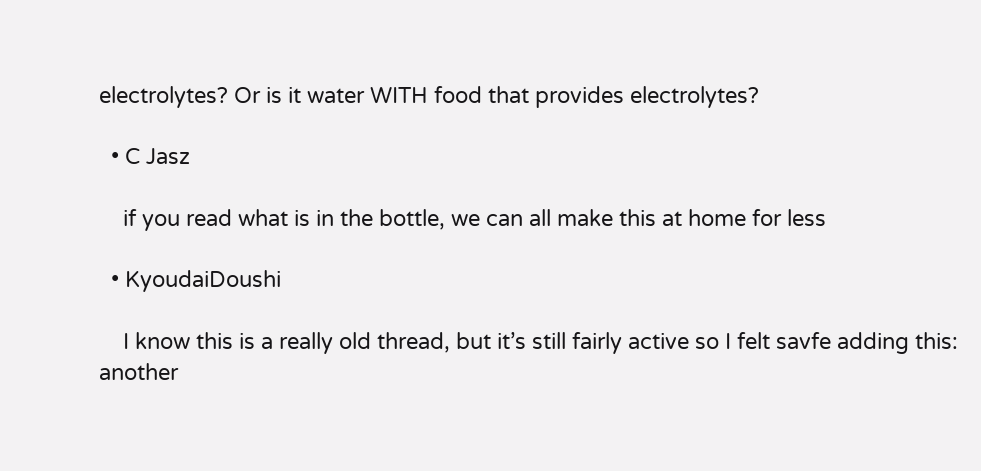electrolytes? Or is it water WITH food that provides electrolytes?

  • C Jasz

    if you read what is in the bottle, we can all make this at home for less

  • KyoudaiDoushi

    I know this is a really old thread, but it’s still fairly active so I felt savfe adding this: another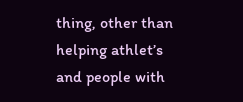thing, other than helping athlet’s and people with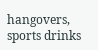hangovers, sports drinks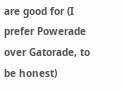are good for (I prefer Powerade over Gatorade, to be honest)